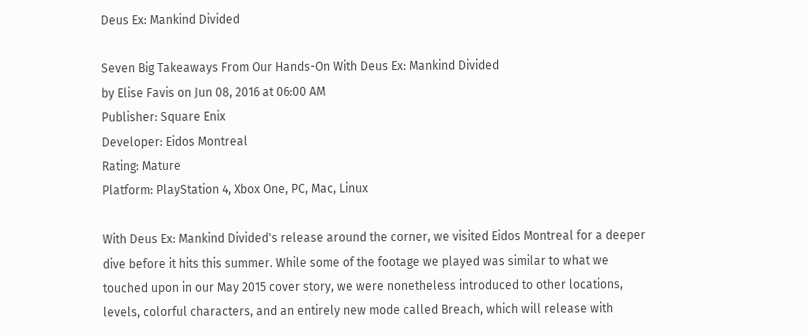Deus Ex: Mankind Divided

Seven Big Takeaways From Our Hands-On With Deus Ex: Mankind Divided
by Elise Favis on Jun 08, 2016 at 06:00 AM
Publisher: Square Enix
Developer: Eidos Montreal
Rating: Mature
Platform: PlayStation 4, Xbox One, PC, Mac, Linux

With Deus Ex: Mankind Divided's release around the corner, we visited Eidos Montreal for a deeper dive before it hits this summer. While some of the footage we played was similar to what we touched upon in our May 2015 cover story, we were nonetheless introduced to other locations, levels, colorful characters, and an entirely new mode called Breach, which will release with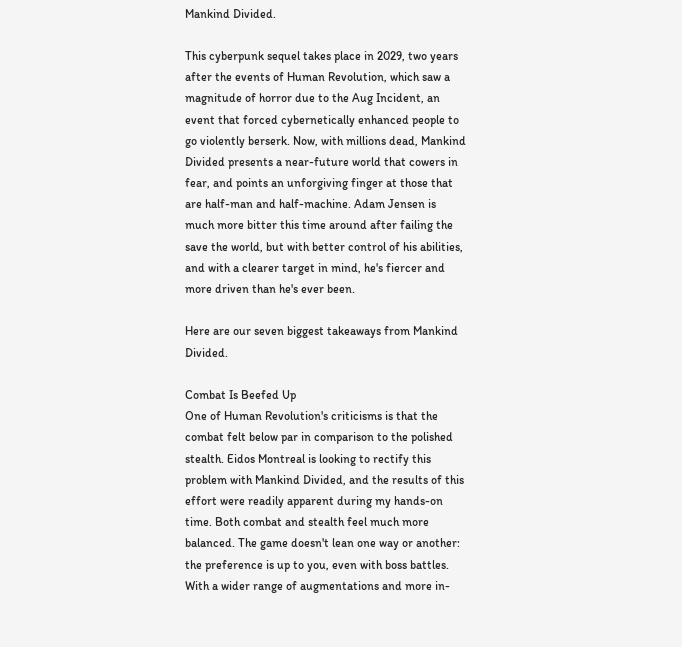Mankind Divided.

This cyberpunk sequel takes place in 2029, two years after the events of Human Revolution, which saw a magnitude of horror due to the Aug Incident, an event that forced cybernetically enhanced people to go violently berserk. Now, with millions dead, Mankind Divided presents a near-future world that cowers in fear, and points an unforgiving finger at those that are half-man and half-machine. Adam Jensen is much more bitter this time around after failing the save the world, but with better control of his abilities, and with a clearer target in mind, he's fiercer and more driven than he's ever been.

Here are our seven biggest takeaways from Mankind Divided.

Combat Is Beefed Up
One of Human Revolution's criticisms is that the combat felt below par in comparison to the polished stealth. Eidos Montreal is looking to rectify this problem with Mankind Divided, and the results of this effort were readily apparent during my hands-on time. Both combat and stealth feel much more balanced. The game doesn't lean one way or another: the preference is up to you, even with boss battles. With a wider range of augmentations and more in-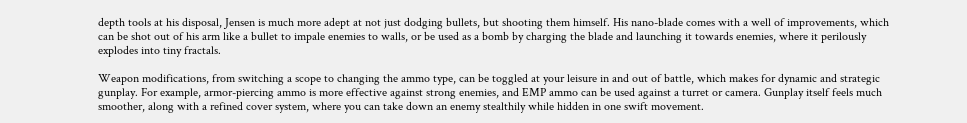depth tools at his disposal, Jensen is much more adept at not just dodging bullets, but shooting them himself. His nano-blade comes with a well of improvements, which can be shot out of his arm like a bullet to impale enemies to walls, or be used as a bomb by charging the blade and launching it towards enemies, where it perilously explodes into tiny fractals.

Weapon modifications, from switching a scope to changing the ammo type, can be toggled at your leisure in and out of battle, which makes for dynamic and strategic gunplay. For example, armor-piercing ammo is more effective against strong enemies, and EMP ammo can be used against a turret or camera. Gunplay itself feels much smoother, along with a refined cover system, where you can take down an enemy stealthily while hidden in one swift movement.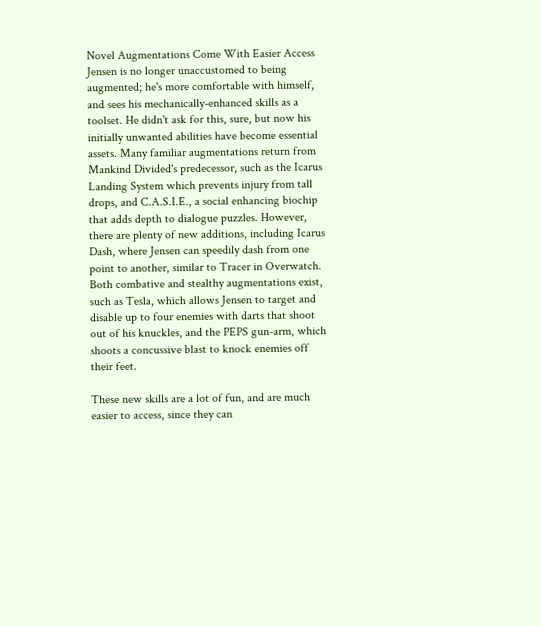Novel Augmentations Come With Easier Access
Jensen is no longer unaccustomed to being augmented; he's more comfortable with himself, and sees his mechanically-enhanced skills as a toolset. He didn't ask for this, sure, but now his initially unwanted abilities have become essential assets. Many familiar augmentations return from Mankind Divided's predecessor, such as the Icarus Landing System which prevents injury from tall drops, and C.A.S.I.E., a social enhancing biochip that adds depth to dialogue puzzles. However, there are plenty of new additions, including Icarus Dash, where Jensen can speedily dash from one point to another, similar to Tracer in Overwatch. Both combative and stealthy augmentations exist, such as Tesla, which allows Jensen to target and disable up to four enemies with darts that shoot out of his knuckles, and the PEPS gun-arm, which shoots a concussive blast to knock enemies off their feet.

These new skills are a lot of fun, and are much easier to access, since they can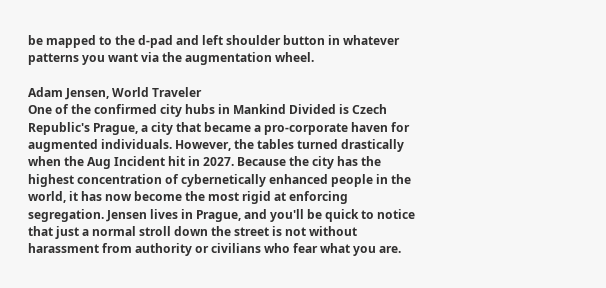be mapped to the d-pad and left shoulder button in whatever patterns you want via the augmentation wheel.

Adam Jensen, World Traveler
One of the confirmed city hubs in Mankind Divided is Czech Republic's Prague, a city that became a pro-corporate haven for augmented individuals. However, the tables turned drastically when the Aug Incident hit in 2027. Because the city has the highest concentration of cybernetically enhanced people in the world, it has now become the most rigid at enforcing segregation. Jensen lives in Prague, and you'll be quick to notice that just a normal stroll down the street is not without harassment from authority or civilians who fear what you are.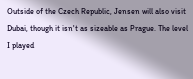Outside of the Czech Republic, Jensen will also visit Dubai, though it isn't as sizeable as Prague. The level I played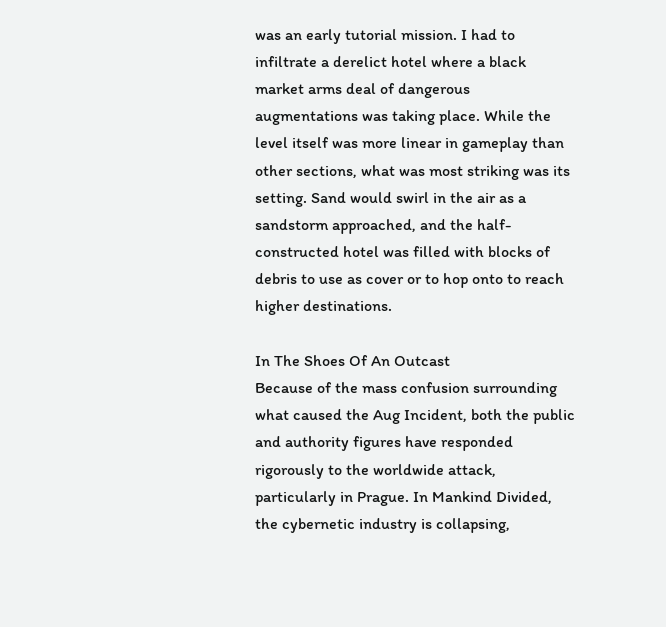was an early tutorial mission. I had to infiltrate a derelict hotel where a black market arms deal of dangerous augmentations was taking place. While the level itself was more linear in gameplay than other sections, what was most striking was its setting. Sand would swirl in the air as a sandstorm approached, and the half-constructed hotel was filled with blocks of debris to use as cover or to hop onto to reach higher destinations.

In The Shoes Of An Outcast
Because of the mass confusion surrounding what caused the Aug Incident, both the public and authority figures have responded rigorously to the worldwide attack, particularly in Prague. In Mankind Divided, the cybernetic industry is collapsing,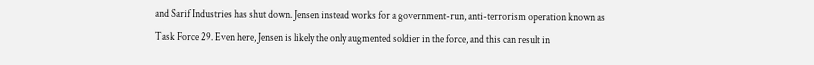and Sarif Industries has shut down. Jensen instead works for a government-run, anti-terrorism operation known as Task Force 29. Even here, Jensen is likely the only augmented soldier in the force, and this can result in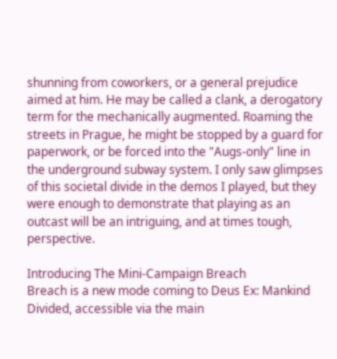shunning from coworkers, or a general prejudice aimed at him. He may be called a clank, a derogatory term for the mechanically augmented. Roaming the streets in Prague, he might be stopped by a guard for paperwork, or be forced into the "Augs-only" line in the underground subway system. I only saw glimpses of this societal divide in the demos I played, but they were enough to demonstrate that playing as an outcast will be an intriguing, and at times tough, perspective.

Introducing The Mini-Campaign Breach
Breach is a new mode coming to Deus Ex: Mankind Divided, accessible via the main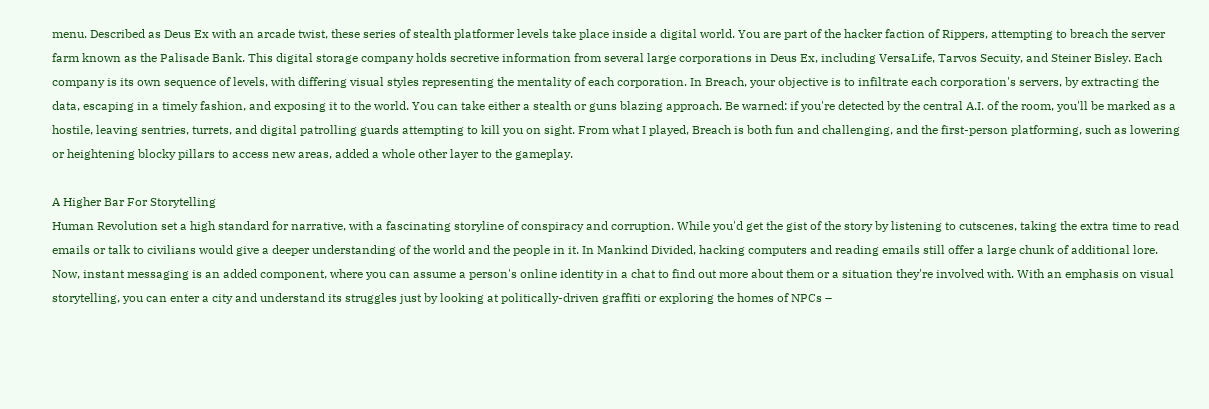menu. Described as Deus Ex with an arcade twist, these series of stealth platformer levels take place inside a digital world. You are part of the hacker faction of Rippers, attempting to breach the server farm known as the Palisade Bank. This digital storage company holds secretive information from several large corporations in Deus Ex, including VersaLife, Tarvos Secuity, and Steiner Bisley. Each company is its own sequence of levels, with differing visual styles representing the mentality of each corporation. In Breach, your objective is to infiltrate each corporation's servers, by extracting the data, escaping in a timely fashion, and exposing it to the world. You can take either a stealth or guns blazing approach. Be warned: if you're detected by the central A.I. of the room, you'll be marked as a hostile, leaving sentries, turrets, and digital patrolling guards attempting to kill you on sight. From what I played, Breach is both fun and challenging, and the first-person platforming, such as lowering or heightening blocky pillars to access new areas, added a whole other layer to the gameplay.

A Higher Bar For Storytelling
Human Revolution set a high standard for narrative, with a fascinating storyline of conspiracy and corruption. While you'd get the gist of the story by listening to cutscenes, taking the extra time to read emails or talk to civilians would give a deeper understanding of the world and the people in it. In Mankind Divided, hacking computers and reading emails still offer a large chunk of additional lore. Now, instant messaging is an added component, where you can assume a person's online identity in a chat to find out more about them or a situation they're involved with. With an emphasis on visual storytelling, you can enter a city and understand its struggles just by looking at politically-driven graffiti or exploring the homes of NPCs –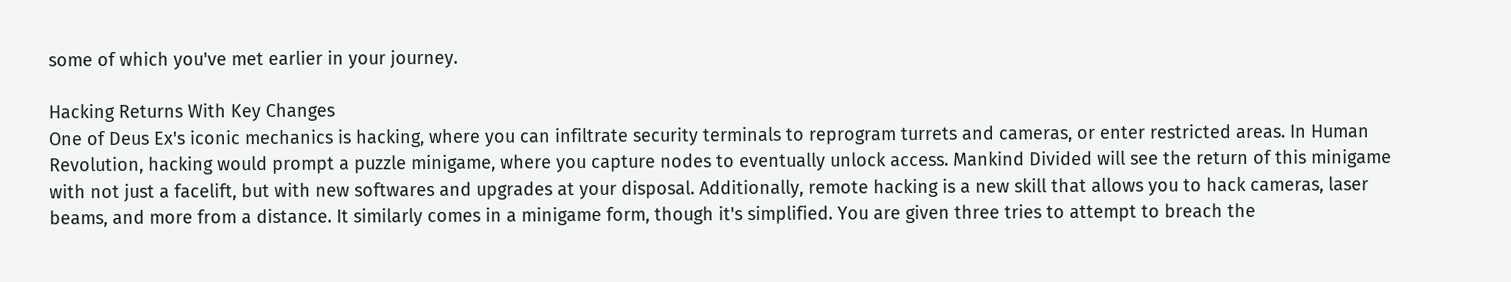some of which you've met earlier in your journey.

Hacking Returns With Key Changes
One of Deus Ex's iconic mechanics is hacking, where you can infiltrate security terminals to reprogram turrets and cameras, or enter restricted areas. In Human Revolution, hacking would prompt a puzzle minigame, where you capture nodes to eventually unlock access. Mankind Divided will see the return of this minigame with not just a facelift, but with new softwares and upgrades at your disposal. Additionally, remote hacking is a new skill that allows you to hack cameras, laser beams, and more from a distance. It similarly comes in a minigame form, though it's simplified. You are given three tries to attempt to breach the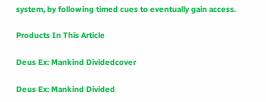system, by following timed cues to eventually gain access.

Products In This Article

Deus Ex: Mankind Dividedcover

Deus Ex: Mankind Divided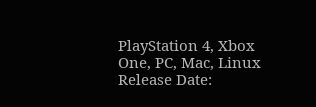PlayStation 4, Xbox One, PC, Mac, Linux
Release Date: